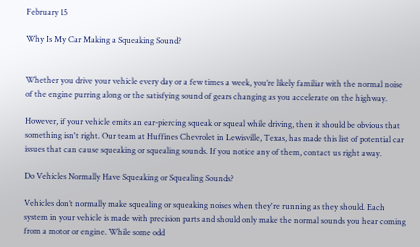February 15

Why Is My Car Making a Squeaking Sound?


Whether you drive your vehicle every day or a few times a week, you’re likely familiar with the normal noise of the engine purring along or the satisfying sound of gears changing as you accelerate on the highway.

However, if your vehicle emits an ear-piercing squeak or squeal while driving, then it should be obvious that something isn't right. Our team at Huffines Chevrolet in Lewisville, Texas, has made this list of potential car issues that can cause squeaking or squealing sounds. If you notice any of them, contact us right away.

Do Vehicles Normally Have Squeaking or Squealing Sounds?

Vehicles don’t normally make squealing or squeaking noises when they're running as they should. Each system in your vehicle is made with precision parts and should only make the normal sounds you hear coming from a motor or engine. While some odd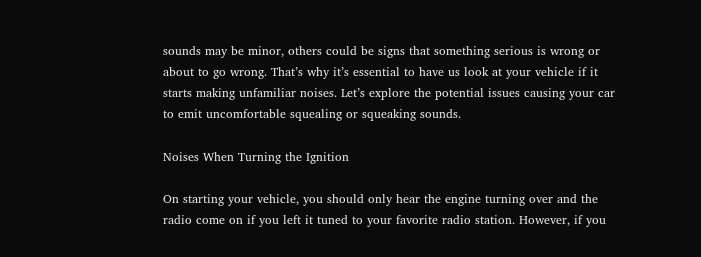sounds may be minor, others could be signs that something serious is wrong or about to go wrong. That’s why it’s essential to have us look at your vehicle if it starts making unfamiliar noises. Let’s explore the potential issues causing your car to emit uncomfortable squealing or squeaking sounds.

Noises When Turning the Ignition

On starting your vehicle, you should only hear the engine turning over and the radio come on if you left it tuned to your favorite radio station. However, if you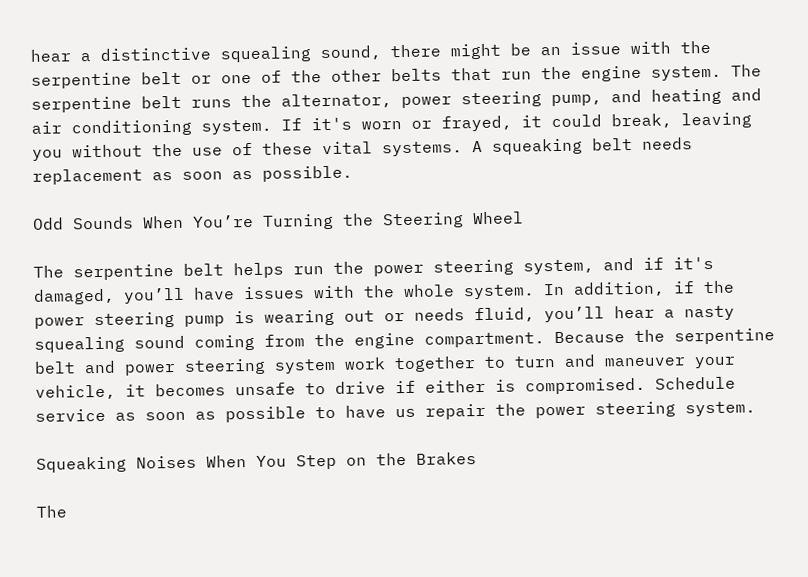hear a distinctive squealing sound, there might be an issue with the serpentine belt or one of the other belts that run the engine system. The serpentine belt runs the alternator, power steering pump, and heating and air conditioning system. If it's worn or frayed, it could break, leaving you without the use of these vital systems. A squeaking belt needs replacement as soon as possible.

Odd Sounds When You’re Turning the Steering Wheel

The serpentine belt helps run the power steering system, and if it's damaged, you’ll have issues with the whole system. In addition, if the power steering pump is wearing out or needs fluid, you’ll hear a nasty squealing sound coming from the engine compartment. Because the serpentine belt and power steering system work together to turn and maneuver your vehicle, it becomes unsafe to drive if either is compromised. Schedule service as soon as possible to have us repair the power steering system.

Squeaking Noises When You Step on the Brakes

The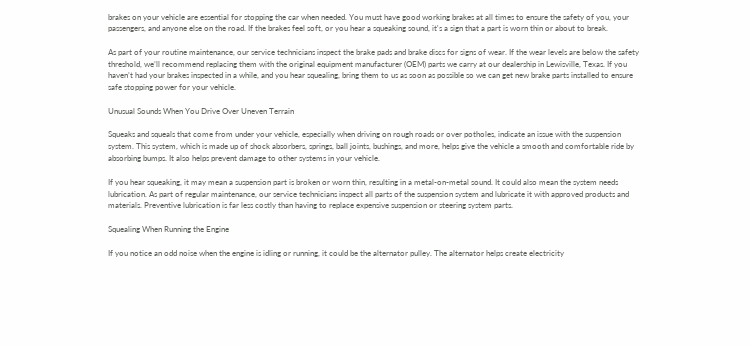brakes on your vehicle are essential for stopping the car when needed. You must have good working brakes at all times to ensure the safety of you, your passengers, and anyone else on the road. If the brakes feel soft, or you hear a squeaking sound, it's a sign that a part is worn thin or about to break.

As part of your routine maintenance, our service technicians inspect the brake pads and brake discs for signs of wear. If the wear levels are below the safety threshold, we’ll recommend replacing them with the original equipment manufacturer (OEM) parts we carry at our dealership in Lewisville, Texas. If you haven’t had your brakes inspected in a while, and you hear squealing, bring them to us as soon as possible so we can get new brake parts installed to ensure safe stopping power for your vehicle.

Unusual Sounds When You Drive Over Uneven Terrain

Squeaks and squeals that come from under your vehicle, especially when driving on rough roads or over potholes, indicate an issue with the suspension system. This system, which is made up of shock absorbers, springs, ball joints, bushings, and more, helps give the vehicle a smooth and comfortable ride by absorbing bumps. It also helps prevent damage to other systems in your vehicle.

If you hear squeaking, it may mean a suspension part is broken or worn thin, resulting in a metal-on-metal sound. It could also mean the system needs lubrication. As part of regular maintenance, our service technicians inspect all parts of the suspension system and lubricate it with approved products and materials. Preventive lubrication is far less costly than having to replace expensive suspension or steering system parts.

Squealing When Running the Engine

If you notice an odd noise when the engine is idling or running, it could be the alternator pulley. The alternator helps create electricity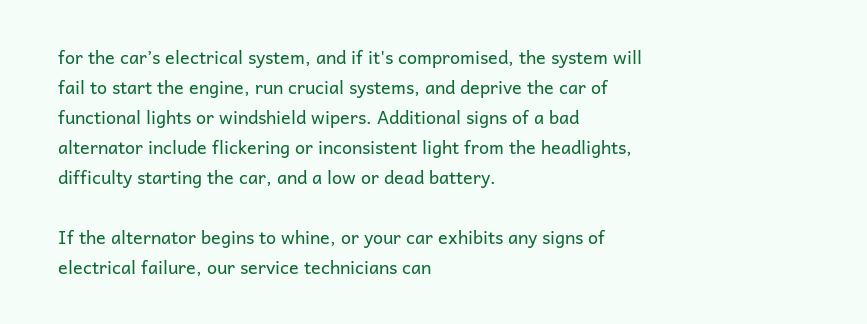for the car’s electrical system, and if it's compromised, the system will fail to start the engine, run crucial systems, and deprive the car of functional lights or windshield wipers. Additional signs of a bad alternator include flickering or inconsistent light from the headlights, difficulty starting the car, and a low or dead battery.

If the alternator begins to whine, or your car exhibits any signs of electrical failure, our service technicians can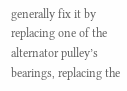generally fix it by replacing one of the alternator pulley’s bearings, replacing the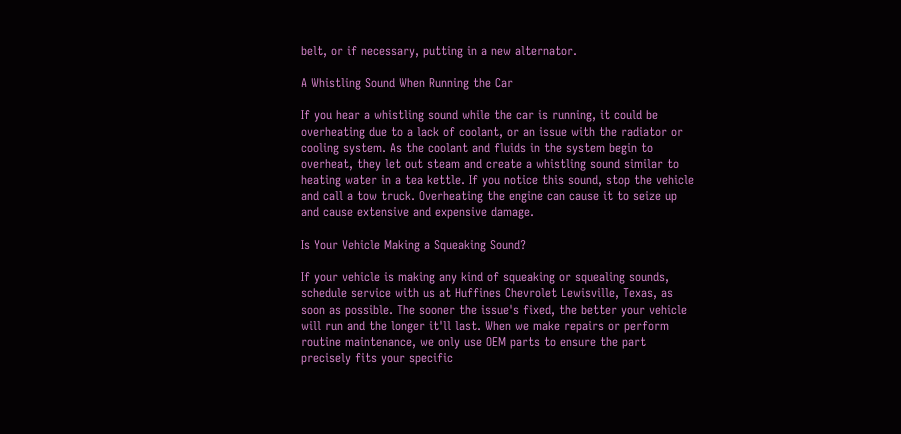belt, or if necessary, putting in a new alternator.

A Whistling Sound When Running the Car

If you hear a whistling sound while the car is running, it could be overheating due to a lack of coolant, or an issue with the radiator or cooling system. As the coolant and fluids in the system begin to overheat, they let out steam and create a whistling sound similar to heating water in a tea kettle. If you notice this sound, stop the vehicle and call a tow truck. Overheating the engine can cause it to seize up and cause extensive and expensive damage.

Is Your Vehicle Making a Squeaking Sound?

If your vehicle is making any kind of squeaking or squealing sounds, schedule service with us at Huffines Chevrolet Lewisville, Texas, as soon as possible. The sooner the issue's fixed, the better your vehicle will run and the longer it'll last. When we make repairs or perform routine maintenance, we only use OEM parts to ensure the part precisely fits your specific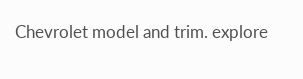Chevrolet model and trim. explore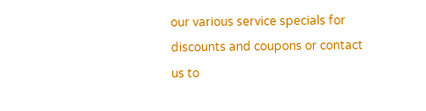our various service specials for discounts and coupons or contact us to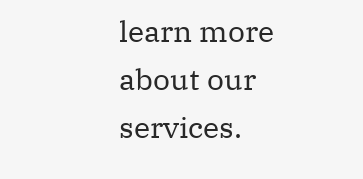learn more about our services.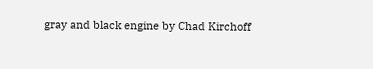gray and black engine by Chad Kirchoff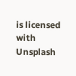is licensed with Unsplash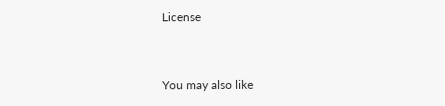License


You may also like